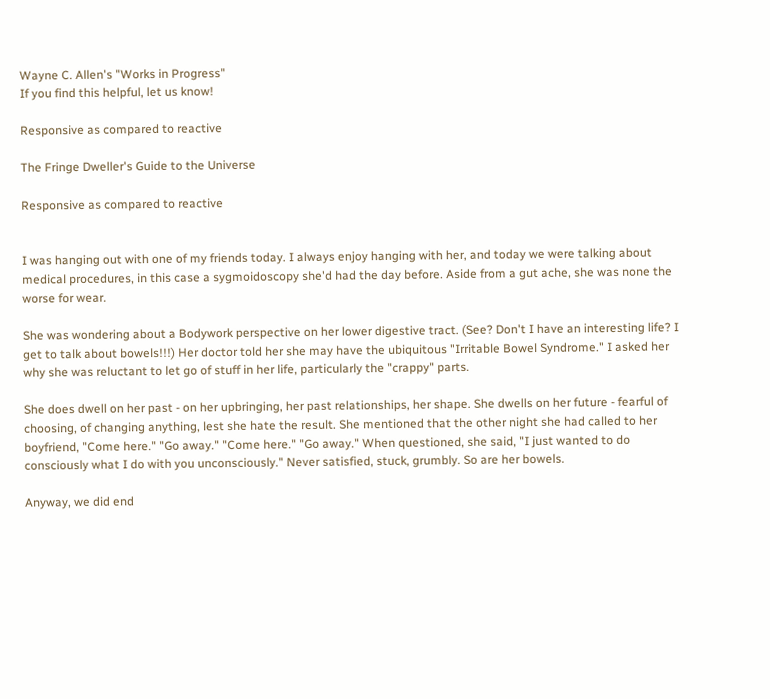Wayne C. Allen's "Works in Progress"
If you find this helpful, let us know!

Responsive as compared to reactive

The Fringe Dweller's Guide to the Universe

Responsive as compared to reactive


I was hanging out with one of my friends today. I always enjoy hanging with her, and today we were talking about medical procedures, in this case a sygmoidoscopy she'd had the day before. Aside from a gut ache, she was none the worse for wear.

She was wondering about a Bodywork perspective on her lower digestive tract. (See? Don't I have an interesting life? I get to talk about bowels!!!) Her doctor told her she may have the ubiquitous "Irritable Bowel Syndrome." I asked her why she was reluctant to let go of stuff in her life, particularly the "crappy" parts.

She does dwell on her past - on her upbringing, her past relationships, her shape. She dwells on her future - fearful of choosing, of changing anything, lest she hate the result. She mentioned that the other night she had called to her boyfriend, "Come here." "Go away." "Come here." "Go away." When questioned, she said, "I just wanted to do consciously what I do with you unconsciously." Never satisfied, stuck, grumbly. So are her bowels.

Anyway, we did end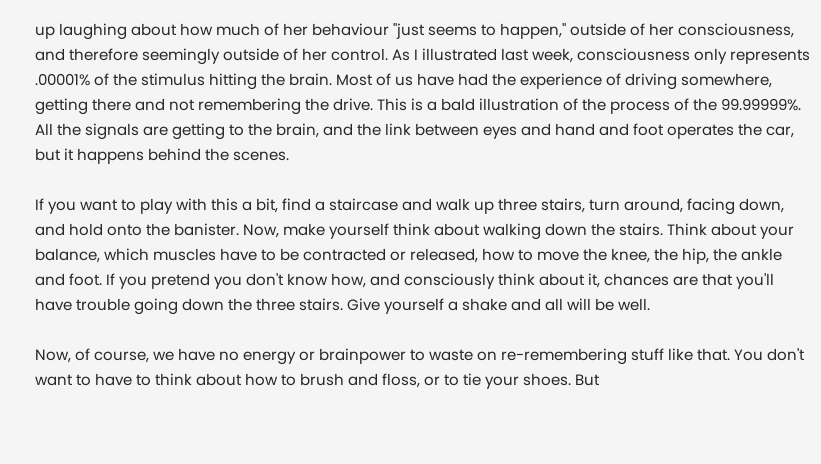up laughing about how much of her behaviour "just seems to happen," outside of her consciousness, and therefore seemingly outside of her control. As I illustrated last week, consciousness only represents .00001% of the stimulus hitting the brain. Most of us have had the experience of driving somewhere, getting there and not remembering the drive. This is a bald illustration of the process of the 99.99999%. All the signals are getting to the brain, and the link between eyes and hand and foot operates the car, but it happens behind the scenes.

If you want to play with this a bit, find a staircase and walk up three stairs, turn around, facing down, and hold onto the banister. Now, make yourself think about walking down the stairs. Think about your balance, which muscles have to be contracted or released, how to move the knee, the hip, the ankle and foot. If you pretend you don't know how, and consciously think about it, chances are that you'll have trouble going down the three stairs. Give yourself a shake and all will be well.

Now, of course, we have no energy or brainpower to waste on re-remembering stuff like that. You don't want to have to think about how to brush and floss, or to tie your shoes. But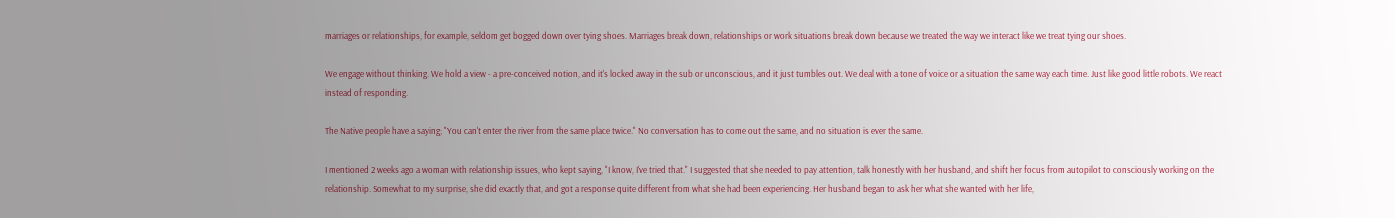marriages or relationships, for example, seldom get bogged down over tying shoes. Marriages break down, relationships or work situations break down because we treated the way we interact like we treat tying our shoes.

We engage without thinking. We hold a view - a pre-conceived notion, and it's locked away in the sub or unconscious, and it just tumbles out. We deal with a tone of voice or a situation the same way each time. Just like good little robots. We react instead of responding.

The Native people have a saying; "You can't enter the river from the same place twice." No conversation has to come out the same, and no situation is ever the same.

I mentioned 2 weeks ago a woman with relationship issues, who kept saying, "I know, I've tried that." I suggested that she needed to pay attention, talk honestly with her husband, and shift her focus from autopilot to consciously working on the relationship. Somewhat to my surprise, she did exactly that, and got a response quite different from what she had been experiencing. Her husband began to ask her what she wanted with her life,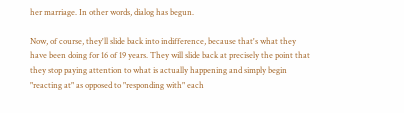her marriage. In other words, dialog has begun.

Now, of course, they'll slide back into indifference, because that's what they have been doing for 16 of 19 years. They will slide back at precisely the point that they stop paying attention to what is actually happening and simply begin "reacting at" as opposed to "responding with" each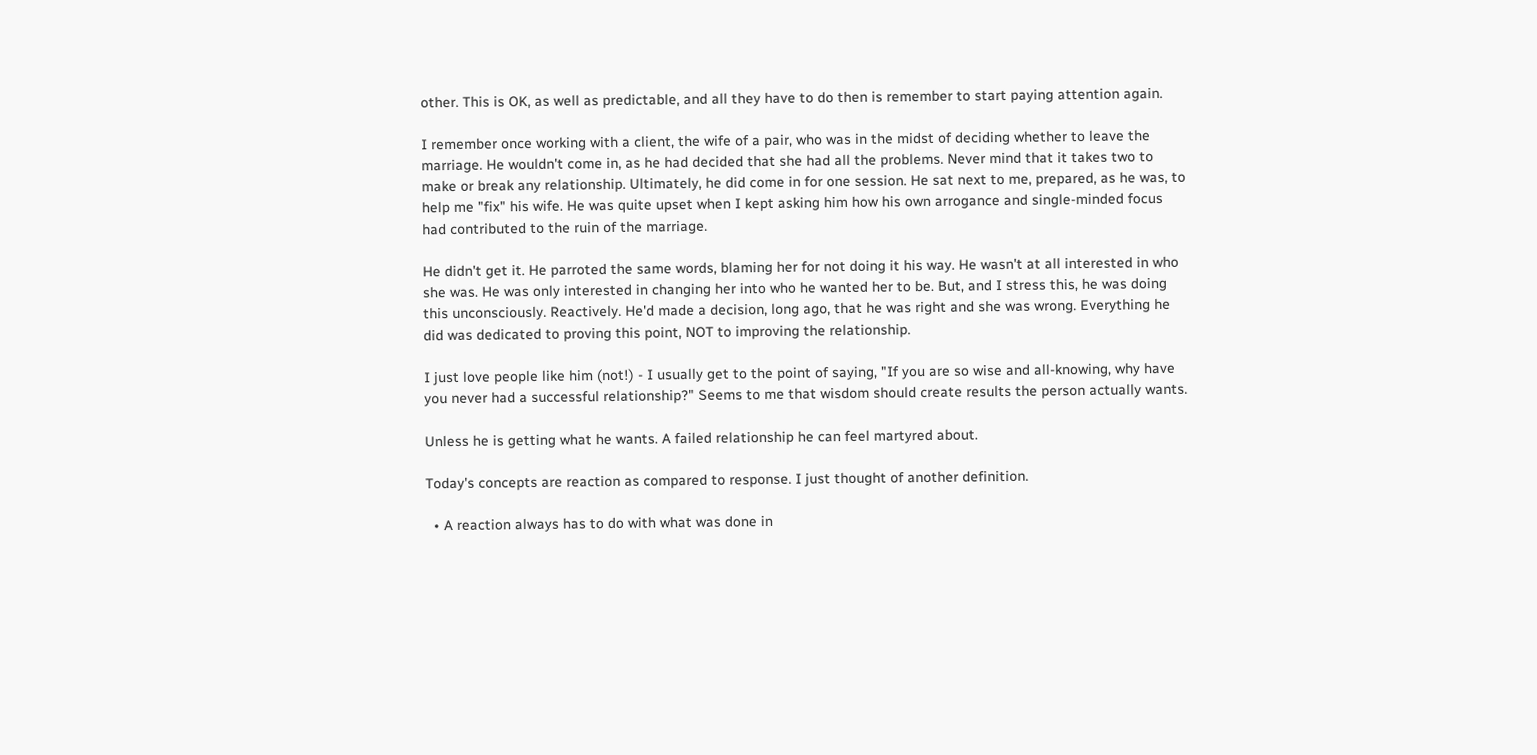other. This is OK, as well as predictable, and all they have to do then is remember to start paying attention again.

I remember once working with a client, the wife of a pair, who was in the midst of deciding whether to leave the marriage. He wouldn't come in, as he had decided that she had all the problems. Never mind that it takes two to make or break any relationship. Ultimately, he did come in for one session. He sat next to me, prepared, as he was, to help me "fix" his wife. He was quite upset when I kept asking him how his own arrogance and single-minded focus had contributed to the ruin of the marriage.

He didn't get it. He parroted the same words, blaming her for not doing it his way. He wasn't at all interested in who she was. He was only interested in changing her into who he wanted her to be. But, and I stress this, he was doing this unconsciously. Reactively. He'd made a decision, long ago, that he was right and she was wrong. Everything he did was dedicated to proving this point, NOT to improving the relationship.

I just love people like him (not!) - I usually get to the point of saying, "If you are so wise and all-knowing, why have you never had a successful relationship?" Seems to me that wisdom should create results the person actually wants.

Unless he is getting what he wants. A failed relationship he can feel martyred about.

Today's concepts are reaction as compared to response. I just thought of another definition.

  • A reaction always has to do with what was done in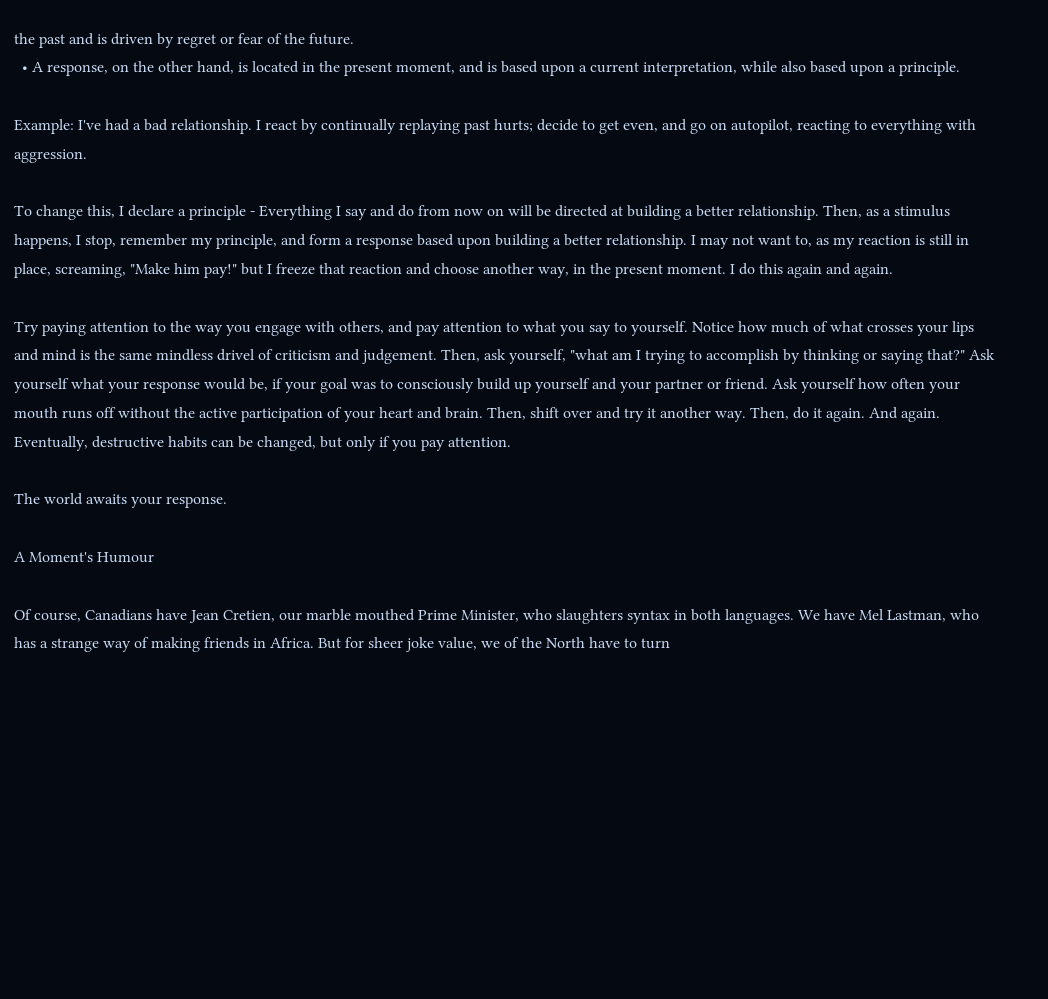the past and is driven by regret or fear of the future.
  • A response, on the other hand, is located in the present moment, and is based upon a current interpretation, while also based upon a principle.

Example: I've had a bad relationship. I react by continually replaying past hurts; decide to get even, and go on autopilot, reacting to everything with aggression.

To change this, I declare a principle - Everything I say and do from now on will be directed at building a better relationship. Then, as a stimulus happens, I stop, remember my principle, and form a response based upon building a better relationship. I may not want to, as my reaction is still in place, screaming, "Make him pay!" but I freeze that reaction and choose another way, in the present moment. I do this again and again.

Try paying attention to the way you engage with others, and pay attention to what you say to yourself. Notice how much of what crosses your lips and mind is the same mindless drivel of criticism and judgement. Then, ask yourself, "what am I trying to accomplish by thinking or saying that?" Ask yourself what your response would be, if your goal was to consciously build up yourself and your partner or friend. Ask yourself how often your mouth runs off without the active participation of your heart and brain. Then, shift over and try it another way. Then, do it again. And again. Eventually, destructive habits can be changed, but only if you pay attention.

The world awaits your response.

A Moment's Humour

Of course, Canadians have Jean Cretien, our marble mouthed Prime Minister, who slaughters syntax in both languages. We have Mel Lastman, who has a strange way of making friends in Africa. But for sheer joke value, we of the North have to turn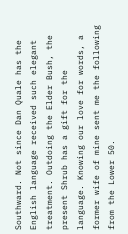Southward. Not since Dan Quale has the English language received such elegant treatment. Outdoing the Elder Bush, the present Shrub has a gift for the language. Knowing our love for words, a former wife of mine sent me the following from the Lower 50.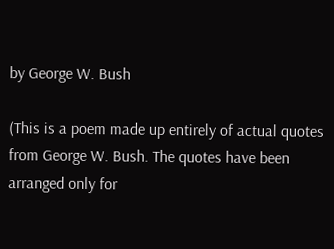by George W. Bush

(This is a poem made up entirely of actual quotes from George W. Bush. The quotes have been arranged only for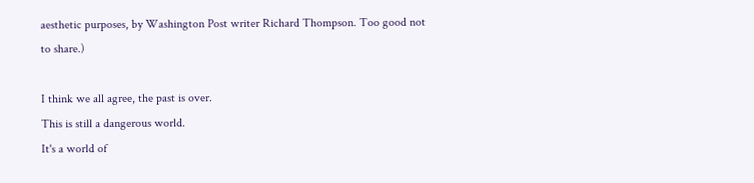aesthetic purposes, by Washington Post writer Richard Thompson. Too good not to share.)

I think we all agree, the past is over.
This is still a dangerous world.
It's a world of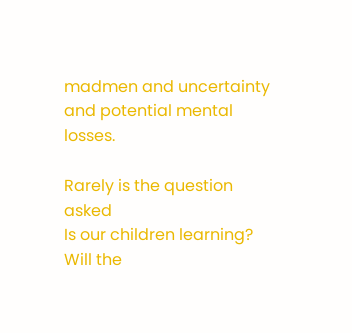madmen and uncertainty
and potential mental losses.

Rarely is the question asked
Is our children learning?
Will the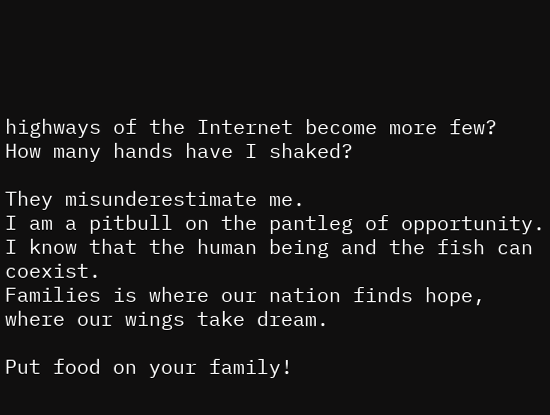highways of the Internet become more few?
How many hands have I shaked?

They misunderestimate me.
I am a pitbull on the pantleg of opportunity.
I know that the human being and the fish can coexist.
Families is where our nation finds hope, where our wings take dream.

Put food on your family!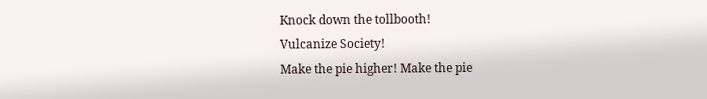Knock down the tollbooth!
Vulcanize Society!
Make the pie higher! Make the pie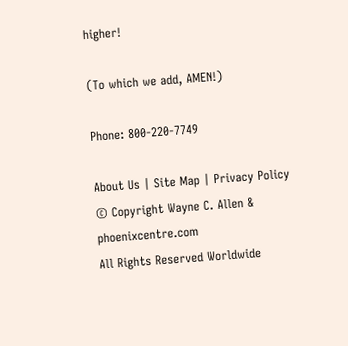higher!

(To which we add, AMEN!)

Phone: 800-220-7749

About Us | Site Map | Privacy Policy
© Copyright Wayne C. Allen & phoenixcentre.com
All Rights Reserved Worldwide